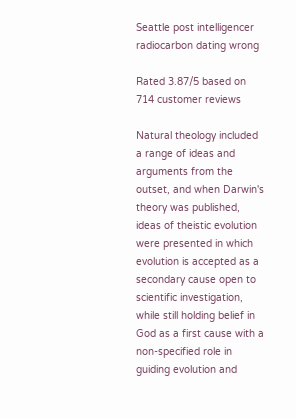Seattle post intelligencer radiocarbon dating wrong

Rated 3.87/5 based on 714 customer reviews

Natural theology included a range of ideas and arguments from the outset, and when Darwin's theory was published, ideas of theistic evolution were presented in which evolution is accepted as a secondary cause open to scientific investigation, while still holding belief in God as a first cause with a non-specified role in guiding evolution and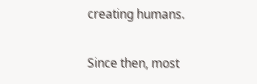creating humans.

Since then, most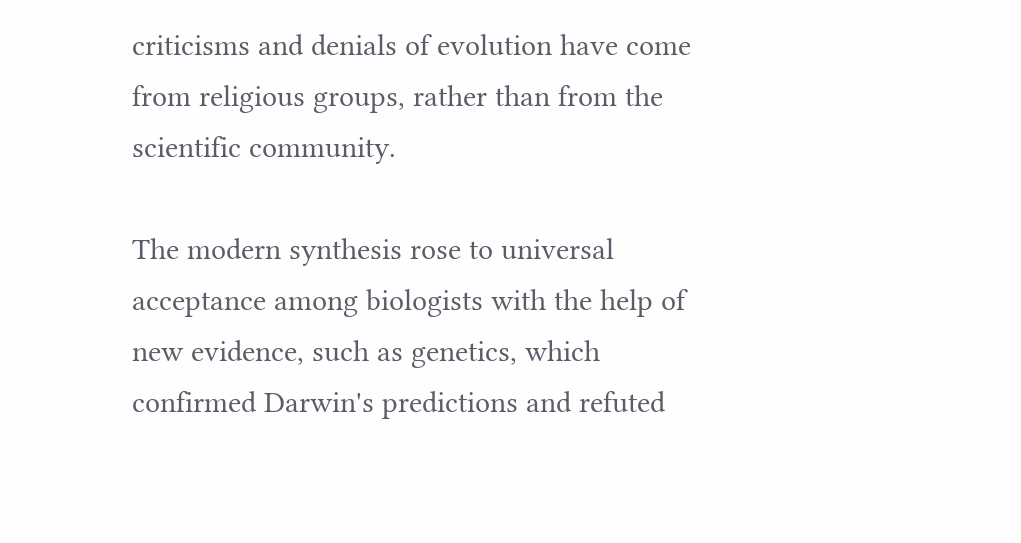criticisms and denials of evolution have come from religious groups, rather than from the scientific community.

The modern synthesis rose to universal acceptance among biologists with the help of new evidence, such as genetics, which confirmed Darwin's predictions and refuted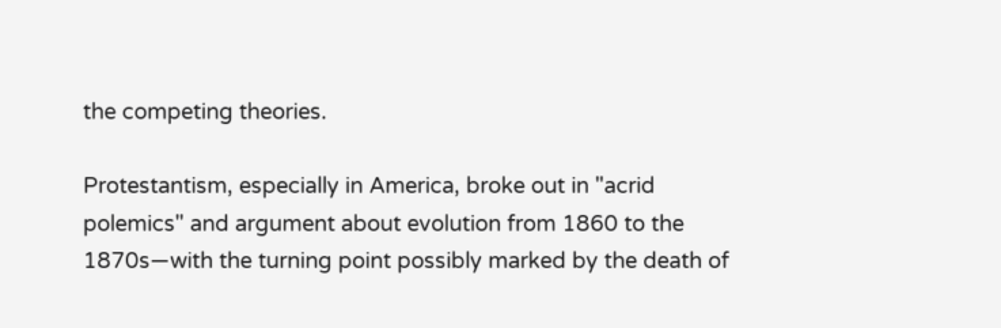the competing theories.

Protestantism, especially in America, broke out in "acrid polemics" and argument about evolution from 1860 to the 1870s—with the turning point possibly marked by the death of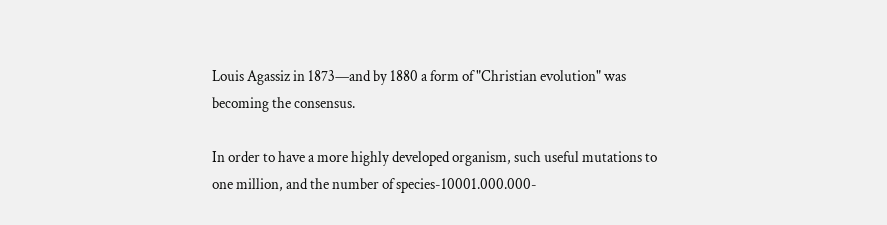Louis Agassiz in 1873—and by 1880 a form of "Christian evolution" was becoming the consensus.

In order to have a more highly developed organism, such useful mutations to one million, and the number of species-10001.000.000-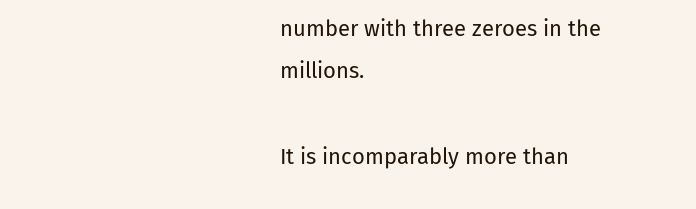number with three zeroes in the millions.

It is incomparably more than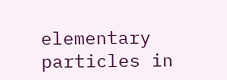elementary particles in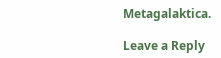Metagalaktica.

Leave a Reply